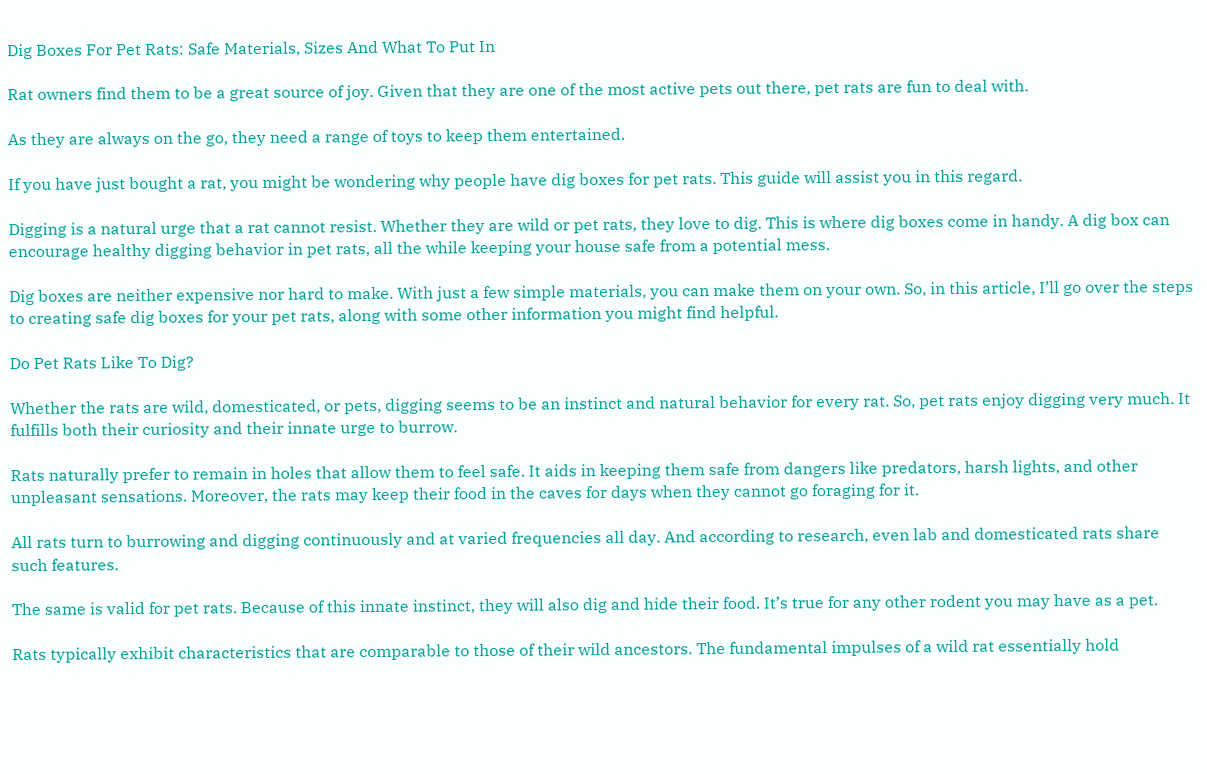Dig Boxes For Pet Rats: Safe Materials, Sizes And What To Put In

Rat owners find them to be a great source of joy. Given that they are one of the most active pets out there, pet rats are fun to deal with.

As they are always on the go, they need a range of toys to keep them entertained.

If you have just bought a rat, you might be wondering why people have dig boxes for pet rats. This guide will assist you in this regard.

Digging is a natural urge that a rat cannot resist. Whether they are wild or pet rats, they love to dig. This is where dig boxes come in handy. A dig box can encourage healthy digging behavior in pet rats, all the while keeping your house safe from a potential mess.

Dig boxes are neither expensive nor hard to make. With just a few simple materials, you can make them on your own. So, in this article, I’ll go over the steps to creating safe dig boxes for your pet rats, along with some other information you might find helpful.

Do Pet Rats Like To Dig?

Whether the rats are wild, domesticated, or pets, digging seems to be an instinct and natural behavior for every rat. So, pet rats enjoy digging very much. It fulfills both their curiosity and their innate urge to burrow.

Rats naturally prefer to remain in holes that allow them to feel safe. It aids in keeping them safe from dangers like predators, harsh lights, and other unpleasant sensations. Moreover, the rats may keep their food in the caves for days when they cannot go foraging for it.

All rats turn to burrowing and digging continuously and at varied frequencies all day. And according to research, even lab and domesticated rats share such features.

The same is valid for pet rats. Because of this innate instinct, they will also dig and hide their food. It’s true for any other rodent you may have as a pet.

Rats typically exhibit characteristics that are comparable to those of their wild ancestors. The fundamental impulses of a wild rat essentially hold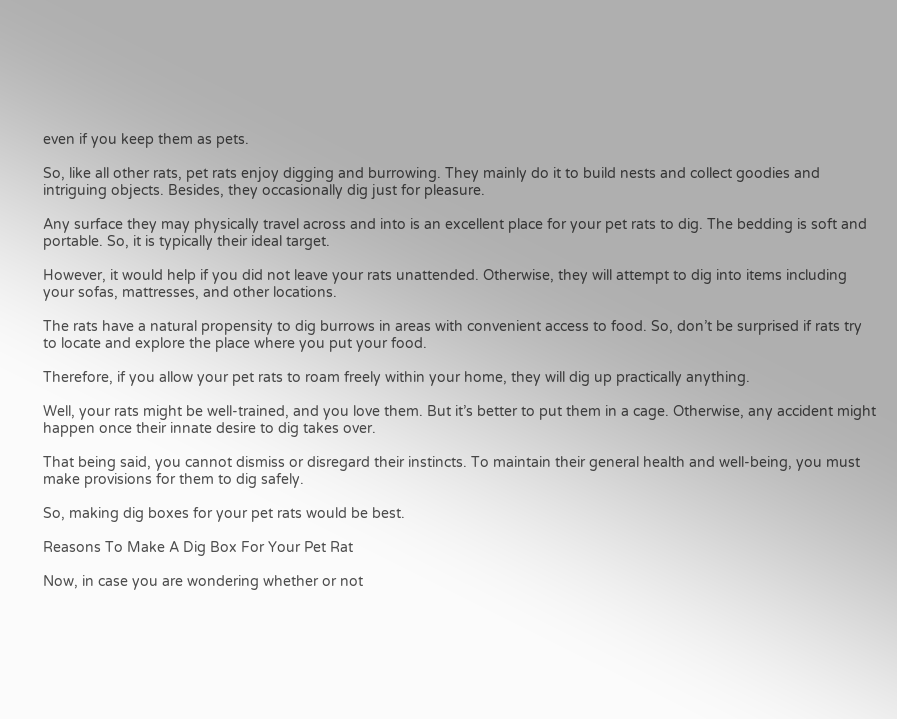even if you keep them as pets.

So, like all other rats, pet rats enjoy digging and burrowing. They mainly do it to build nests and collect goodies and intriguing objects. Besides, they occasionally dig just for pleasure.

Any surface they may physically travel across and into is an excellent place for your pet rats to dig. The bedding is soft and portable. So, it is typically their ideal target.

However, it would help if you did not leave your rats unattended. Otherwise, they will attempt to dig into items including your sofas, mattresses, and other locations.

The rats have a natural propensity to dig burrows in areas with convenient access to food. So, don’t be surprised if rats try to locate and explore the place where you put your food.

Therefore, if you allow your pet rats to roam freely within your home, they will dig up practically anything.

Well, your rats might be well-trained, and you love them. But it’s better to put them in a cage. Otherwise, any accident might happen once their innate desire to dig takes over.

That being said, you cannot dismiss or disregard their instincts. To maintain their general health and well-being, you must make provisions for them to dig safely.

So, making dig boxes for your pet rats would be best.

Reasons To Make A Dig Box For Your Pet Rat

Now, in case you are wondering whether or not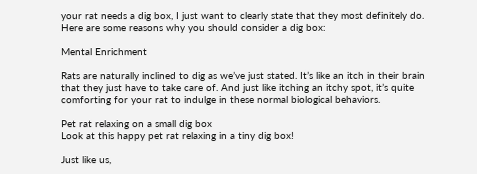your rat needs a dig box, I just want to clearly state that they most definitely do. Here are some reasons why you should consider a dig box:

Mental Enrichment

Rats are naturally inclined to dig as we’ve just stated. It’s like an itch in their brain that they just have to take care of. And just like itching an itchy spot, it’s quite comforting for your rat to indulge in these normal biological behaviors.

Pet rat relaxing on a small dig box
Look at this happy pet rat relaxing in a tiny dig box!

Just like us,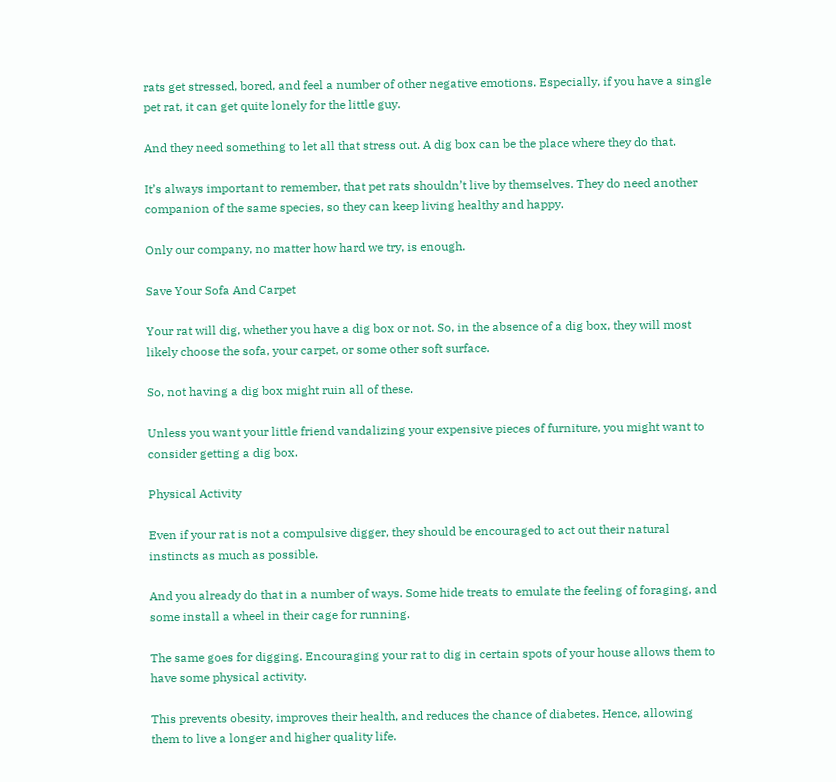rats get stressed, bored, and feel a number of other negative emotions. Especially, if you have a single pet rat, it can get quite lonely for the little guy.

And they need something to let all that stress out. A dig box can be the place where they do that.

It’s always important to remember, that pet rats shouldn’t live by themselves. They do need another companion of the same species, so they can keep living healthy and happy.

Only our company, no matter how hard we try, is enough.

Save Your Sofa And Carpet

Your rat will dig, whether you have a dig box or not. So, in the absence of a dig box, they will most likely choose the sofa, your carpet, or some other soft surface.

So, not having a dig box might ruin all of these.

Unless you want your little friend vandalizing your expensive pieces of furniture, you might want to consider getting a dig box.

Physical Activity

Even if your rat is not a compulsive digger, they should be encouraged to act out their natural instincts as much as possible.

And you already do that in a number of ways. Some hide treats to emulate the feeling of foraging, and some install a wheel in their cage for running.

The same goes for digging. Encouraging your rat to dig in certain spots of your house allows them to have some physical activity.

This prevents obesity, improves their health, and reduces the chance of diabetes. Hence, allowing them to live a longer and higher quality life.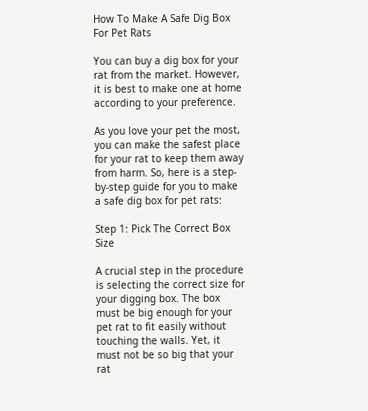How To Make A Safe Dig Box For Pet Rats

You can buy a dig box for your rat from the market. However, it is best to make one at home according to your preference.

As you love your pet the most, you can make the safest place for your rat to keep them away from harm. So, here is a step-by-step guide for you to make a safe dig box for pet rats:

Step 1: Pick The Correct Box Size

A crucial step in the procedure is selecting the correct size for your digging box. The box must be big enough for your pet rat to fit easily without touching the walls. Yet, it must not be so big that your rat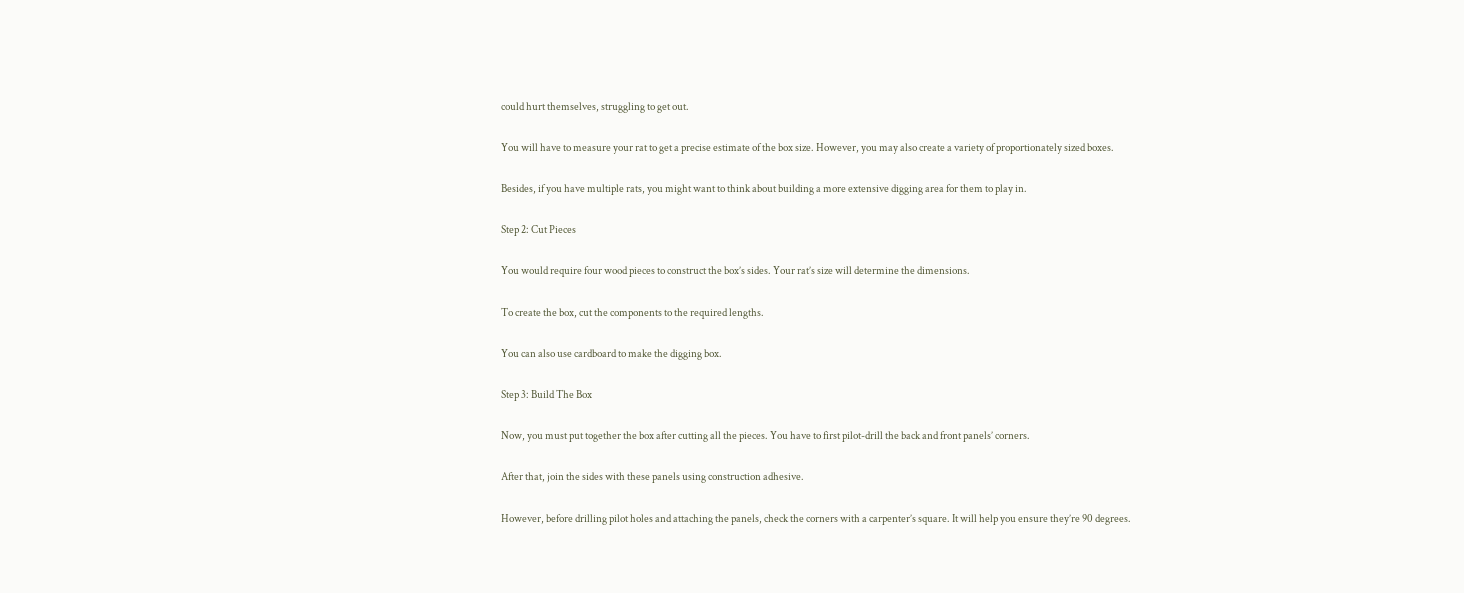could hurt themselves, struggling to get out.

You will have to measure your rat to get a precise estimate of the box size. However, you may also create a variety of proportionately sized boxes.

Besides, if you have multiple rats, you might want to think about building a more extensive digging area for them to play in.

Step 2: Cut Pieces

You would require four wood pieces to construct the box’s sides. Your rat’s size will determine the dimensions.

To create the box, cut the components to the required lengths.

You can also use cardboard to make the digging box.

Step 3: Build The Box

Now, you must put together the box after cutting all the pieces. You have to first pilot-drill the back and front panels’ corners.

After that, join the sides with these panels using construction adhesive.

However, before drilling pilot holes and attaching the panels, check the corners with a carpenter’s square. It will help you ensure they’re 90 degrees.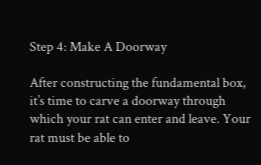Step 4: Make A Doorway

After constructing the fundamental box, it’s time to carve a doorway through which your rat can enter and leave. Your rat must be able to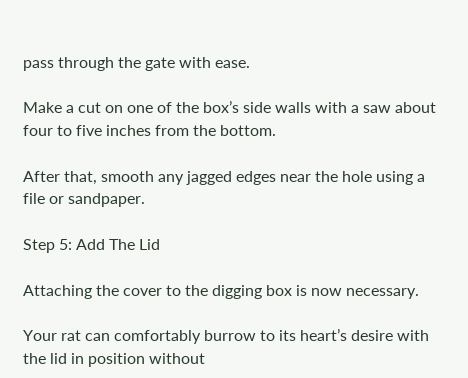pass through the gate with ease.

Make a cut on one of the box’s side walls with a saw about four to five inches from the bottom.

After that, smooth any jagged edges near the hole using a file or sandpaper.

Step 5: Add The Lid

Attaching the cover to the digging box is now necessary.

Your rat can comfortably burrow to its heart’s desire with the lid in position without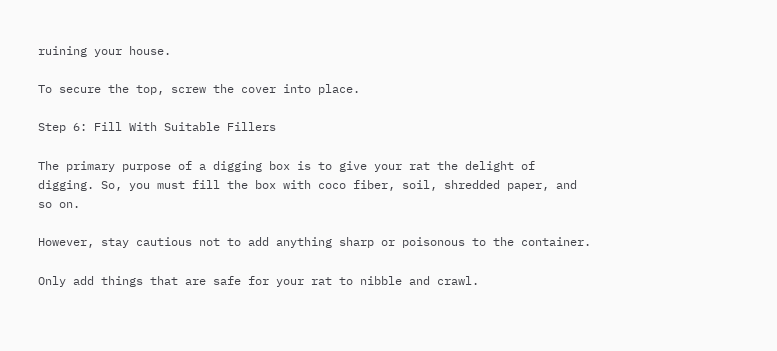ruining your house.

To secure the top, screw the cover into place.

Step 6: Fill With Suitable Fillers

The primary purpose of a digging box is to give your rat the delight of digging. So, you must fill the box with coco fiber, soil, shredded paper, and so on.

However, stay cautious not to add anything sharp or poisonous to the container.

Only add things that are safe for your rat to nibble and crawl.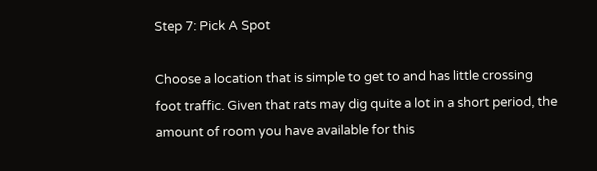Step 7: Pick A Spot

Choose a location that is simple to get to and has little crossing foot traffic. Given that rats may dig quite a lot in a short period, the amount of room you have available for this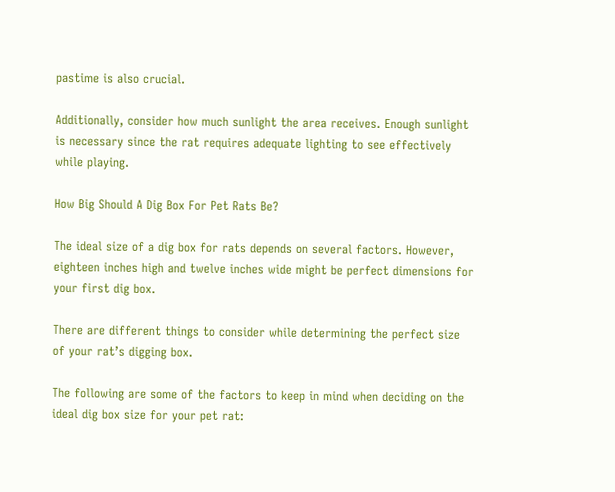pastime is also crucial.

Additionally, consider how much sunlight the area receives. Enough sunlight is necessary since the rat requires adequate lighting to see effectively while playing.

How Big Should A Dig Box For Pet Rats Be?

The ideal size of a dig box for rats depends on several factors. However, eighteen inches high and twelve inches wide might be perfect dimensions for your first dig box.

There are different things to consider while determining the perfect size of your rat’s digging box.

The following are some of the factors to keep in mind when deciding on the ideal dig box size for your pet rat: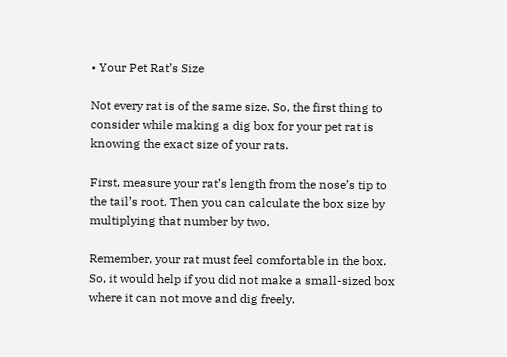• Your Pet Rat’s Size

Not every rat is of the same size. So, the first thing to consider while making a dig box for your pet rat is knowing the exact size of your rats.

First, measure your rat’s length from the nose’s tip to the tail’s root. Then you can calculate the box size by multiplying that number by two.

Remember, your rat must feel comfortable in the box. So, it would help if you did not make a small-sized box where it can not move and dig freely.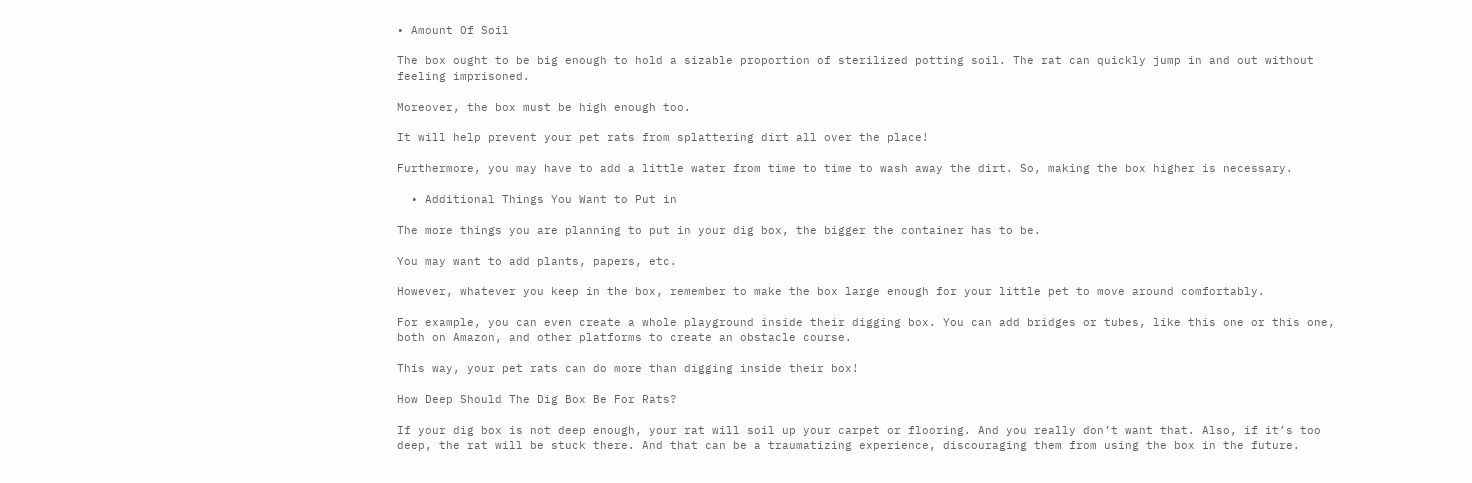• Amount Of Soil

The box ought to be big enough to hold a sizable proportion of sterilized potting soil. The rat can quickly jump in and out without feeling imprisoned.

Moreover, the box must be high enough too.

It will help prevent your pet rats from splattering dirt all over the place!

Furthermore, you may have to add a little water from time to time to wash away the dirt. So, making the box higher is necessary.

  • Additional Things You Want to Put in

The more things you are planning to put in your dig box, the bigger the container has to be.

You may want to add plants, papers, etc.

However, whatever you keep in the box, remember to make the box large enough for your little pet to move around comfortably.

For example, you can even create a whole playground inside their digging box. You can add bridges or tubes, like this one or this one, both on Amazon, and other platforms to create an obstacle course.

This way, your pet rats can do more than digging inside their box!

How Deep Should The Dig Box Be For Rats?

If your dig box is not deep enough, your rat will soil up your carpet or flooring. And you really don’t want that. Also, if it’s too deep, the rat will be stuck there. And that can be a traumatizing experience, discouraging them from using the box in the future.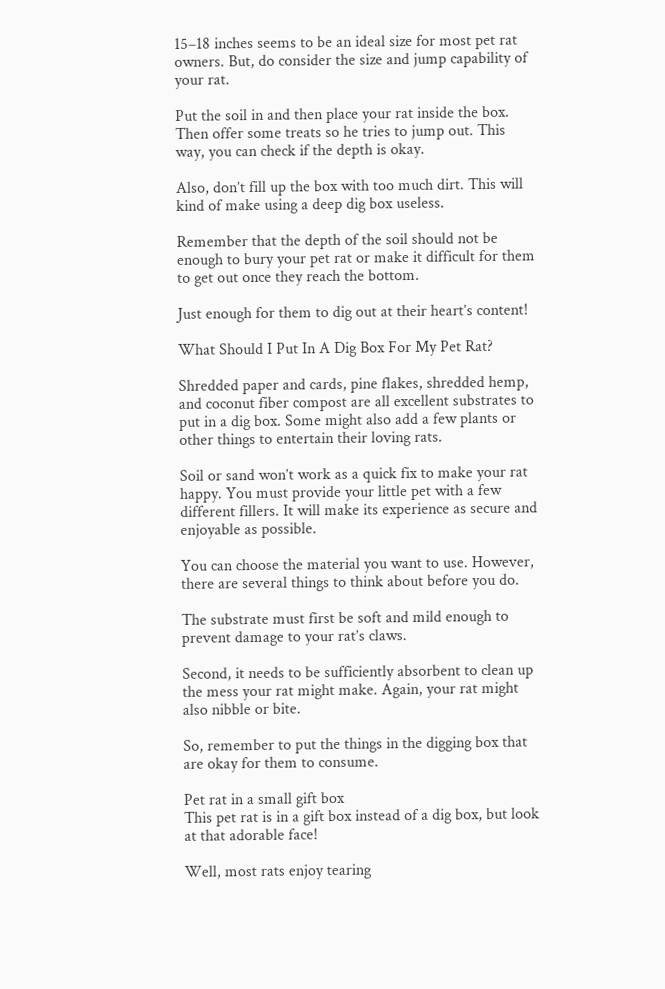15–18 inches seems to be an ideal size for most pet rat owners. But, do consider the size and jump capability of your rat.

Put the soil in and then place your rat inside the box. Then offer some treats so he tries to jump out. This way, you can check if the depth is okay.

Also, don’t fill up the box with too much dirt. This will kind of make using a deep dig box useless.

Remember that the depth of the soil should not be enough to bury your pet rat or make it difficult for them to get out once they reach the bottom.

Just enough for them to dig out at their heart’s content!

What Should I Put In A Dig Box For My Pet Rat?

Shredded paper and cards, pine flakes, shredded hemp, and coconut fiber compost are all excellent substrates to put in a dig box. Some might also add a few plants or other things to entertain their loving rats.

Soil or sand won’t work as a quick fix to make your rat happy. You must provide your little pet with a few different fillers. It will make its experience as secure and enjoyable as possible.

You can choose the material you want to use. However, there are several things to think about before you do.

The substrate must first be soft and mild enough to prevent damage to your rat’s claws.

Second, it needs to be sufficiently absorbent to clean up the mess your rat might make. Again, your rat might also nibble or bite.

So, remember to put the things in the digging box that are okay for them to consume.

Pet rat in a small gift box
This pet rat is in a gift box instead of a dig box, but look at that adorable face!

Well, most rats enjoy tearing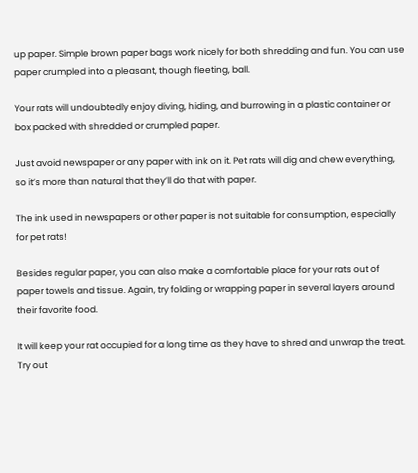up paper. Simple brown paper bags work nicely for both shredding and fun. You can use paper crumpled into a pleasant, though fleeting, ball.

Your rats will undoubtedly enjoy diving, hiding, and burrowing in a plastic container or box packed with shredded or crumpled paper.

Just avoid newspaper or any paper with ink on it. Pet rats will dig and chew everything, so it’s more than natural that they’ll do that with paper.

The ink used in newspapers or other paper is not suitable for consumption, especially for pet rats!

Besides regular paper, you can also make a comfortable place for your rats out of paper towels and tissue. Again, try folding or wrapping paper in several layers around their favorite food.

It will keep your rat occupied for a long time as they have to shred and unwrap the treat. Try out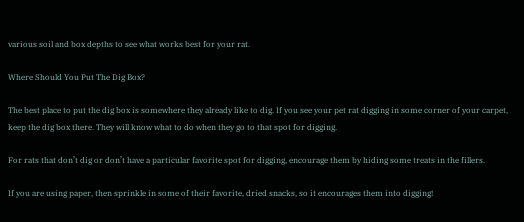various soil and box depths to see what works best for your rat.

Where Should You Put The Dig Box?

The best place to put the dig box is somewhere they already like to dig. If you see your pet rat digging in some corner of your carpet, keep the dig box there. They will know what to do when they go to that spot for digging.

For rats that don’t dig or don’t have a particular favorite spot for digging, encourage them by hiding some treats in the fillers.

If you are using paper, then sprinkle in some of their favorite, dried snacks, so it encourages them into digging!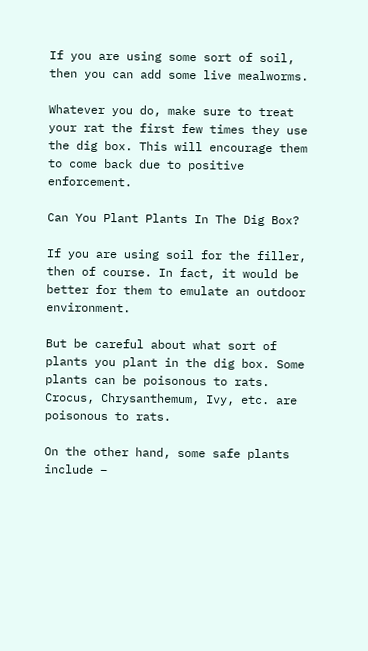If you are using some sort of soil, then you can add some live mealworms.

Whatever you do, make sure to treat your rat the first few times they use the dig box. This will encourage them to come back due to positive enforcement.

Can You Plant Plants In The Dig Box?

If you are using soil for the filler, then of course. In fact, it would be better for them to emulate an outdoor environment.

But be careful about what sort of plants you plant in the dig box. Some plants can be poisonous to rats. Crocus, Chrysanthemum, Ivy, etc. are poisonous to rats.

On the other hand, some safe plants include –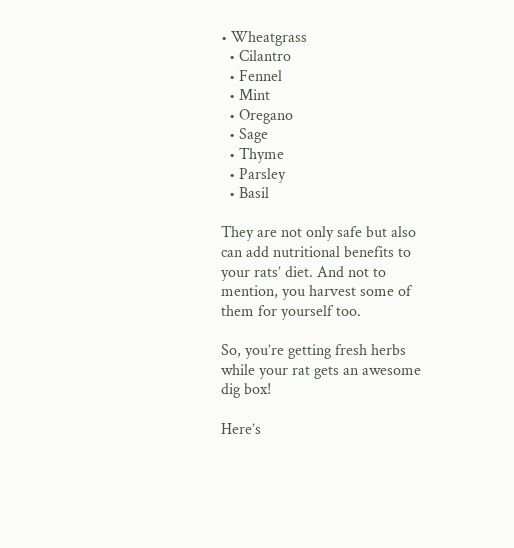• Wheatgrass
  • Cilantro
  • Fennel
  • Mint
  • Oregano
  • Sage
  • Thyme
  • Parsley
  • Basil

They are not only safe but also can add nutritional benefits to your rats’ diet. And not to mention, you harvest some of them for yourself too.

So, you’re getting fresh herbs while your rat gets an awesome dig box!

Here’s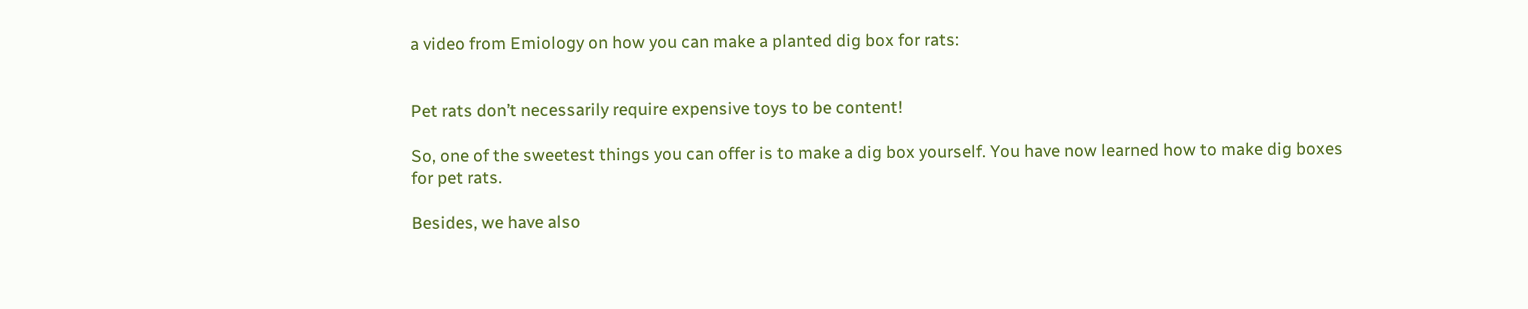a video from Emiology on how you can make a planted dig box for rats:


Pet rats don’t necessarily require expensive toys to be content!

So, one of the sweetest things you can offer is to make a dig box yourself. You have now learned how to make dig boxes for pet rats.

Besides, we have also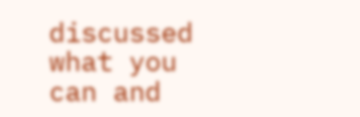discussed what you can and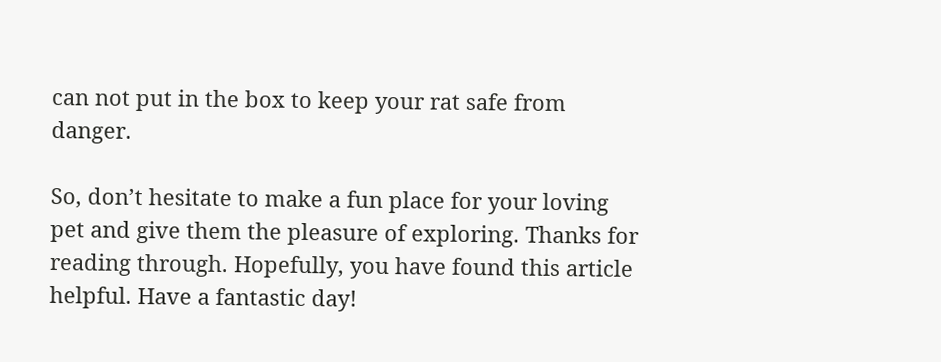can not put in the box to keep your rat safe from danger.

So, don’t hesitate to make a fun place for your loving pet and give them the pleasure of exploring. Thanks for reading through. Hopefully, you have found this article helpful. Have a fantastic day!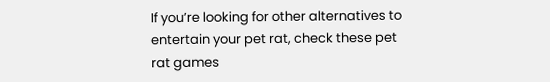If you’re looking for other alternatives to entertain your pet rat, check these pet rat games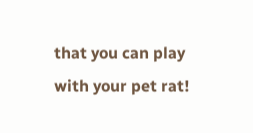that you can play with your pet rat!